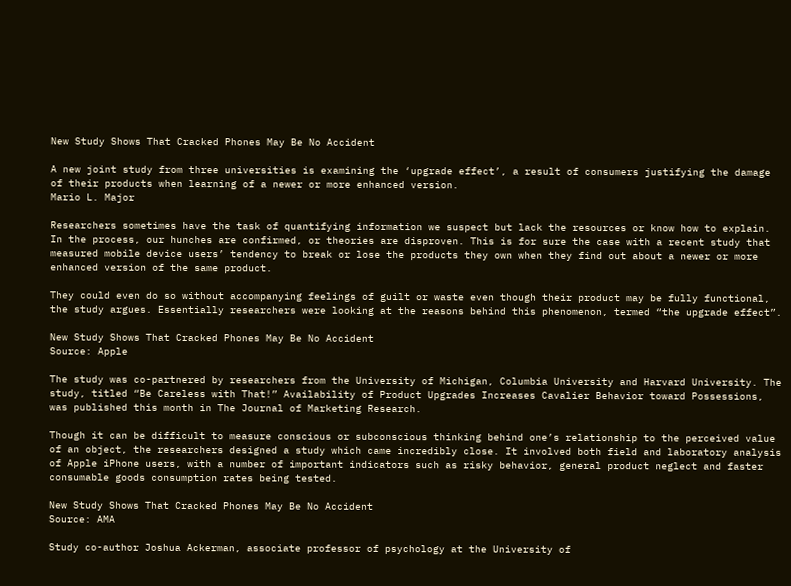New Study Shows That Cracked Phones May Be No Accident

A new joint study from three universities is examining the ‘upgrade effect’, a result of consumers justifying the damage of their products when learning of a newer or more enhanced version.
Mario L. Major

Researchers sometimes have the task of quantifying information we suspect but lack the resources or know how to explain. In the process, our hunches are confirmed, or theories are disproven. This is for sure the case with a recent study that measured mobile device users’ tendency to break or lose the products they own when they find out about a newer or more enhanced version of the same product.

They could even do so without accompanying feelings of guilt or waste even though their product may be fully functional, the study argues. Essentially researchers were looking at the reasons behind this phenomenon, termed “the upgrade effect”.

New Study Shows That Cracked Phones May Be No Accident
Source: Apple

The study was co-partnered by researchers from the University of Michigan, Columbia University and Harvard University. The study, titled “Be Careless with That!” Availability of Product Upgrades Increases Cavalier Behavior toward Possessions, was published this month in The Journal of Marketing Research.

Though it can be difficult to measure conscious or subconscious thinking behind one’s relationship to the perceived value of an object, the researchers designed a study which came incredibly close. It involved both field and laboratory analysis of Apple iPhone users, with a number of important indicators such as risky behavior, general product neglect and faster consumable goods consumption rates being tested.

New Study Shows That Cracked Phones May Be No Accident
Source: AMA

Study co-author Joshua Ackerman, associate professor of psychology at the University of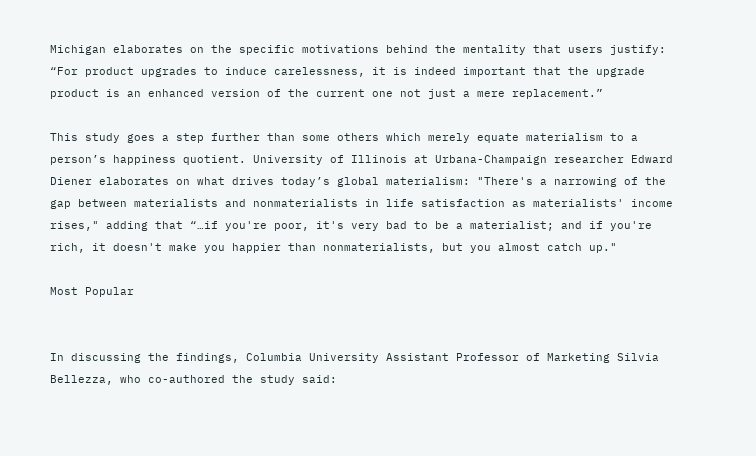Michigan elaborates on the specific motivations behind the mentality that users justify: “For product upgrades to induce carelessness, it is indeed important that the upgrade product is an enhanced version of the current one not just a mere replacement.”

This study goes a step further than some others which merely equate materialism to a person’s happiness quotient. University of Illinois at Urbana-Champaign researcher Edward Diener elaborates on what drives today’s global materialism: "There's a narrowing of the gap between materialists and nonmaterialists in life satisfaction as materialists' income rises," adding that “…if you're poor, it's very bad to be a materialist; and if you're rich, it doesn't make you happier than nonmaterialists, but you almost catch up."

Most Popular


In discussing the findings, Columbia University Assistant Professor of Marketing Silvia Bellezza, who co-authored the study said: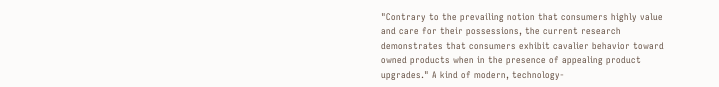"Contrary to the prevailing notion that consumers highly value and care for their possessions, the current research demonstrates that consumers exhibit cavalier behavior toward owned products when in the presence of appealing product upgrades." A kind of modern, technology-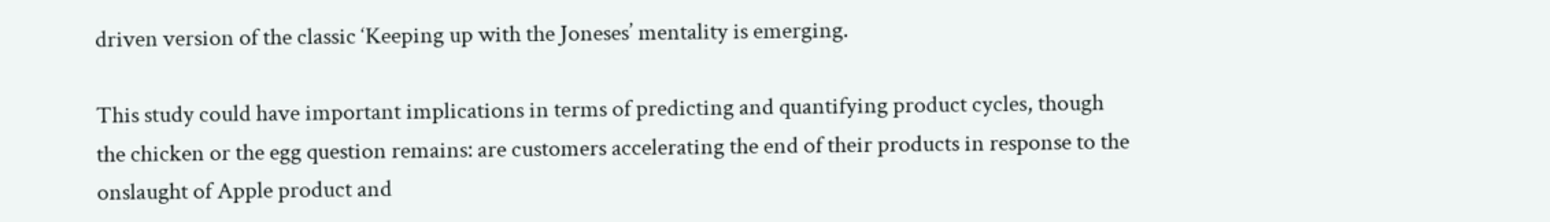driven version of the classic ‘Keeping up with the Joneses’ mentality is emerging.

This study could have important implications in terms of predicting and quantifying product cycles, though the chicken or the egg question remains: are customers accelerating the end of their products in response to the onslaught of Apple product and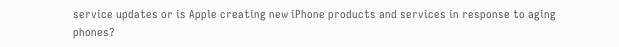service updates or is Apple creating new iPhone products and services in response to aging phones?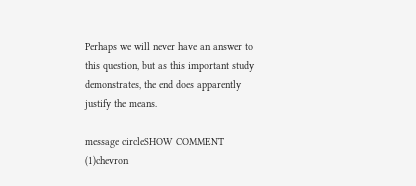Perhaps we will never have an answer to this question, but as this important study demonstrates, the end does apparently justify the means.

message circleSHOW COMMENT (1)chevron